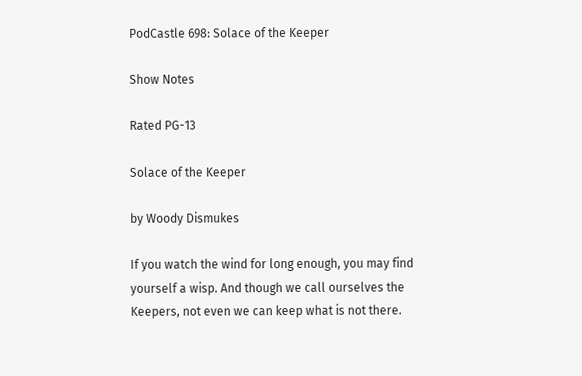PodCastle 698: Solace of the Keeper

Show Notes

Rated PG-13

Solace of the Keeper

by Woody Dismukes

If you watch the wind for long enough, you may find yourself a wisp. And though we call ourselves the Keepers, not even we can keep what is not there.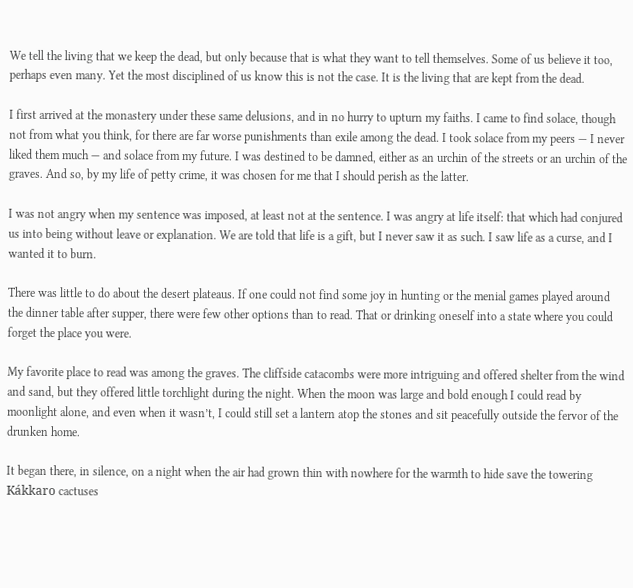We tell the living that we keep the dead, but only because that is what they want to tell themselves. Some of us believe it too, perhaps even many. Yet the most disciplined of us know this is not the case. It is the living that are kept from the dead.

I first arrived at the monastery under these same delusions, and in no hurry to upturn my faiths. I came to find solace, though not from what you think, for there are far worse punishments than exile among the dead. I took solace from my peers — I never liked them much — and solace from my future. I was destined to be damned, either as an urchin of the streets or an urchin of the graves. And so, by my life of petty crime, it was chosen for me that I should perish as the latter.

I was not angry when my sentence was imposed, at least not at the sentence. I was angry at life itself: that which had conjured us into being without leave or explanation. We are told that life is a gift, but I never saw it as such. I saw life as a curse, and I wanted it to burn.

There was little to do about the desert plateaus. If one could not find some joy in hunting or the menial games played around the dinner table after supper, there were few other options than to read. That or drinking oneself into a state where you could forget the place you were.

My favorite place to read was among the graves. The cliffside catacombs were more intriguing and offered shelter from the wind and sand, but they offered little torchlight during the night. When the moon was large and bold enough I could read by moonlight alone, and even when it wasn’t, I could still set a lantern atop the stones and sit peacefully outside the fervor of the drunken home.

It began there, in silence, on a night when the air had grown thin with nowhere for the warmth to hide save the towering Kákkaro cactuses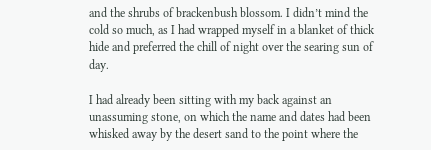and the shrubs of brackenbush blossom. I didn’t mind the cold so much, as I had wrapped myself in a blanket of thick hide and preferred the chill of night over the searing sun of day.

I had already been sitting with my back against an unassuming stone, on which the name and dates had been whisked away by the desert sand to the point where the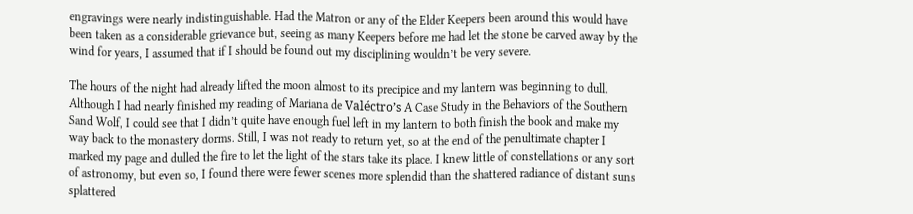engravings were nearly indistinguishable. Had the Matron or any of the Elder Keepers been around this would have been taken as a considerable grievance but, seeing as many Keepers before me had let the stone be carved away by the wind for years, I assumed that if I should be found out my disciplining wouldn’t be very severe.

The hours of the night had already lifted the moon almost to its precipice and my lantern was beginning to dull. Although I had nearly finished my reading of Mariana de Valéctro’s A Case Study in the Behaviors of the Southern Sand Wolf, I could see that I didn’t quite have enough fuel left in my lantern to both finish the book and make my way back to the monastery dorms. Still, I was not ready to return yet, so at the end of the penultimate chapter I marked my page and dulled the fire to let the light of the stars take its place. I knew little of constellations or any sort of astronomy, but even so, I found there were fewer scenes more splendid than the shattered radiance of distant suns splattered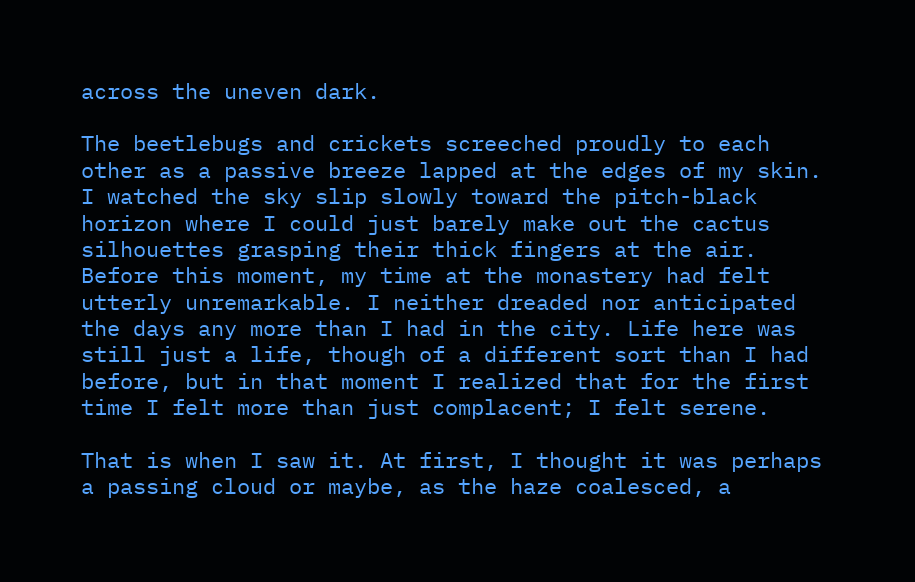across the uneven dark.

The beetlebugs and crickets screeched proudly to each other as a passive breeze lapped at the edges of my skin. I watched the sky slip slowly toward the pitch-black horizon where I could just barely make out the cactus silhouettes grasping their thick fingers at the air. Before this moment, my time at the monastery had felt utterly unremarkable. I neither dreaded nor anticipated the days any more than I had in the city. Life here was still just a life, though of a different sort than I had before, but in that moment I realized that for the first time I felt more than just complacent; I felt serene.

That is when I saw it. At first, I thought it was perhaps a passing cloud or maybe, as the haze coalesced, a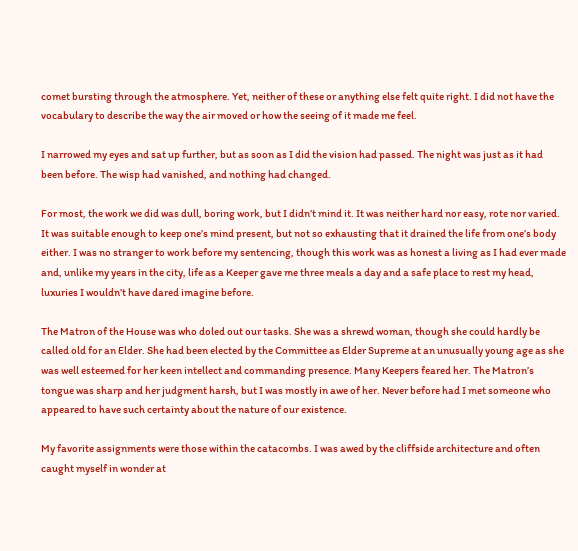comet bursting through the atmosphere. Yet, neither of these or anything else felt quite right. I did not have the vocabulary to describe the way the air moved or how the seeing of it made me feel.

I narrowed my eyes and sat up further, but as soon as I did the vision had passed. The night was just as it had been before. The wisp had vanished, and nothing had changed.

For most, the work we did was dull, boring work, but I didn’t mind it. It was neither hard nor easy, rote nor varied. It was suitable enough to keep one’s mind present, but not so exhausting that it drained the life from one’s body either. I was no stranger to work before my sentencing, though this work was as honest a living as I had ever made and, unlike my years in the city, life as a Keeper gave me three meals a day and a safe place to rest my head, luxuries I wouldn’t have dared imagine before.

The Matron of the House was who doled out our tasks. She was a shrewd woman, though she could hardly be called old for an Elder. She had been elected by the Committee as Elder Supreme at an unusually young age as she was well esteemed for her keen intellect and commanding presence. Many Keepers feared her. The Matron’s tongue was sharp and her judgment harsh, but I was mostly in awe of her. Never before had I met someone who appeared to have such certainty about the nature of our existence.

My favorite assignments were those within the catacombs. I was awed by the cliffside architecture and often caught myself in wonder at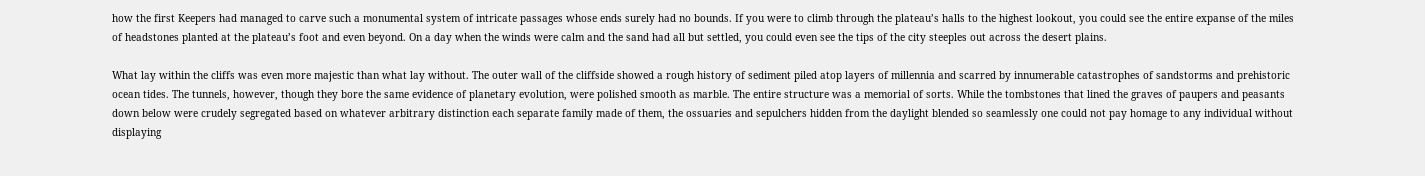how the first Keepers had managed to carve such a monumental system of intricate passages whose ends surely had no bounds. If you were to climb through the plateau’s halls to the highest lookout, you could see the entire expanse of the miles of headstones planted at the plateau’s foot and even beyond. On a day when the winds were calm and the sand had all but settled, you could even see the tips of the city steeples out across the desert plains.

What lay within the cliffs was even more majestic than what lay without. The outer wall of the cliffside showed a rough history of sediment piled atop layers of millennia and scarred by innumerable catastrophes of sandstorms and prehistoric ocean tides. The tunnels, however, though they bore the same evidence of planetary evolution, were polished smooth as marble. The entire structure was a memorial of sorts. While the tombstones that lined the graves of paupers and peasants down below were crudely segregated based on whatever arbitrary distinction each separate family made of them, the ossuaries and sepulchers hidden from the daylight blended so seamlessly one could not pay homage to any individual without displaying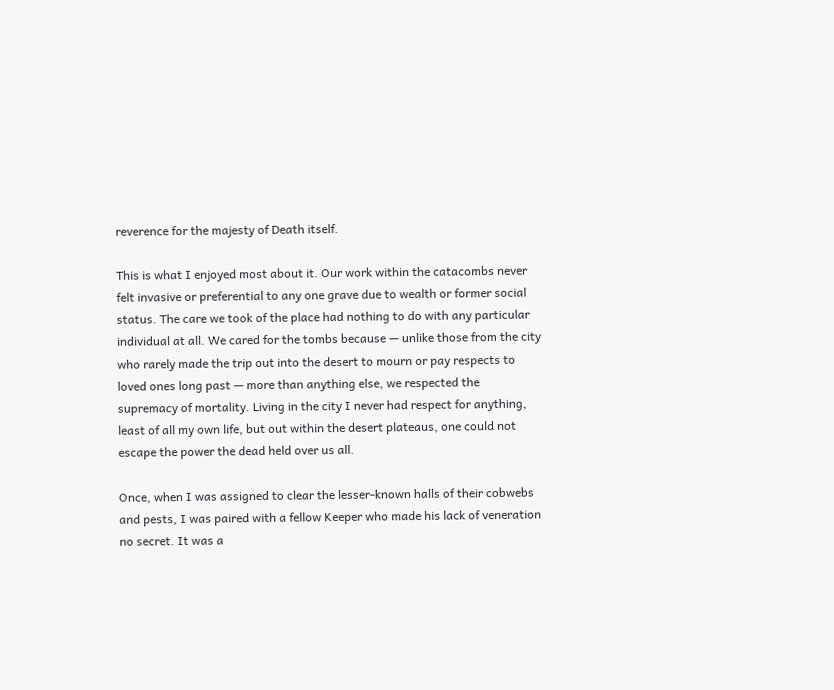reverence for the majesty of Death itself.

This is what I enjoyed most about it. Our work within the catacombs never felt invasive or preferential to any one grave due to wealth or former social status. The care we took of the place had nothing to do with any particular individual at all. We cared for the tombs because — unlike those from the city who rarely made the trip out into the desert to mourn or pay respects to loved ones long past — more than anything else, we respected the supremacy of mortality. Living in the city I never had respect for anything, least of all my own life, but out within the desert plateaus, one could not escape the power the dead held over us all.

Once, when I was assigned to clear the lesser-known halls of their cobwebs and pests, I was paired with a fellow Keeper who made his lack of veneration no secret. It was a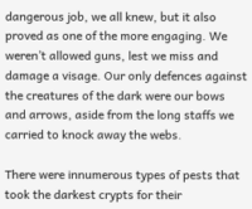dangerous job, we all knew, but it also proved as one of the more engaging. We weren’t allowed guns, lest we miss and damage a visage. Our only defences against the creatures of the dark were our bows and arrows, aside from the long staffs we carried to knock away the webs.

There were innumerous types of pests that took the darkest crypts for their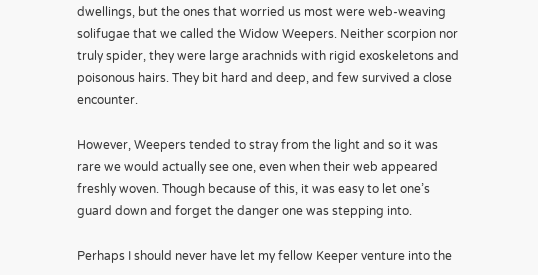dwellings, but the ones that worried us most were web-weaving solifugae that we called the Widow Weepers. Neither scorpion nor truly spider, they were large arachnids with rigid exoskeletons and poisonous hairs. They bit hard and deep, and few survived a close encounter.

However, Weepers tended to stray from the light and so it was rare we would actually see one, even when their web appeared freshly woven. Though because of this, it was easy to let one’s guard down and forget the danger one was stepping into.

Perhaps I should never have let my fellow Keeper venture into the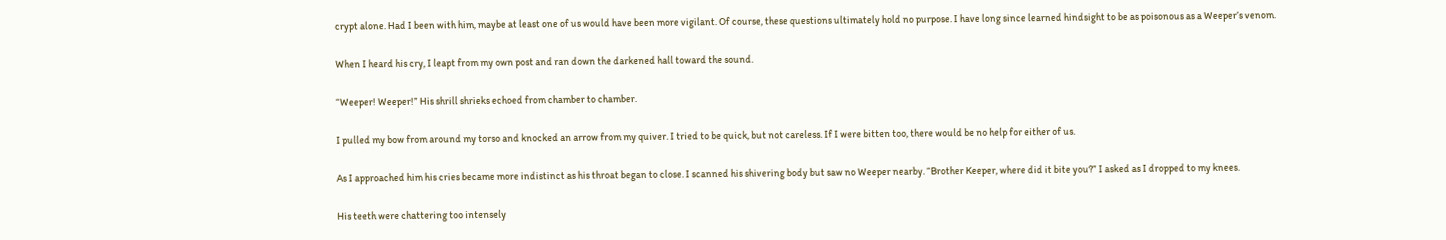crypt alone. Had I been with him, maybe at least one of us would have been more vigilant. Of course, these questions ultimately hold no purpose. I have long since learned hindsight to be as poisonous as a Weeper’s venom.

When I heard his cry, I leapt from my own post and ran down the darkened hall toward the sound.

“Weeper! Weeper!” His shrill shrieks echoed from chamber to chamber.

I pulled my bow from around my torso and knocked an arrow from my quiver. I tried to be quick, but not careless. If I were bitten too, there would be no help for either of us.

As I approached him his cries became more indistinct as his throat began to close. I scanned his shivering body but saw no Weeper nearby. “Brother Keeper, where did it bite you?” I asked as I dropped to my knees.

His teeth were chattering too intensely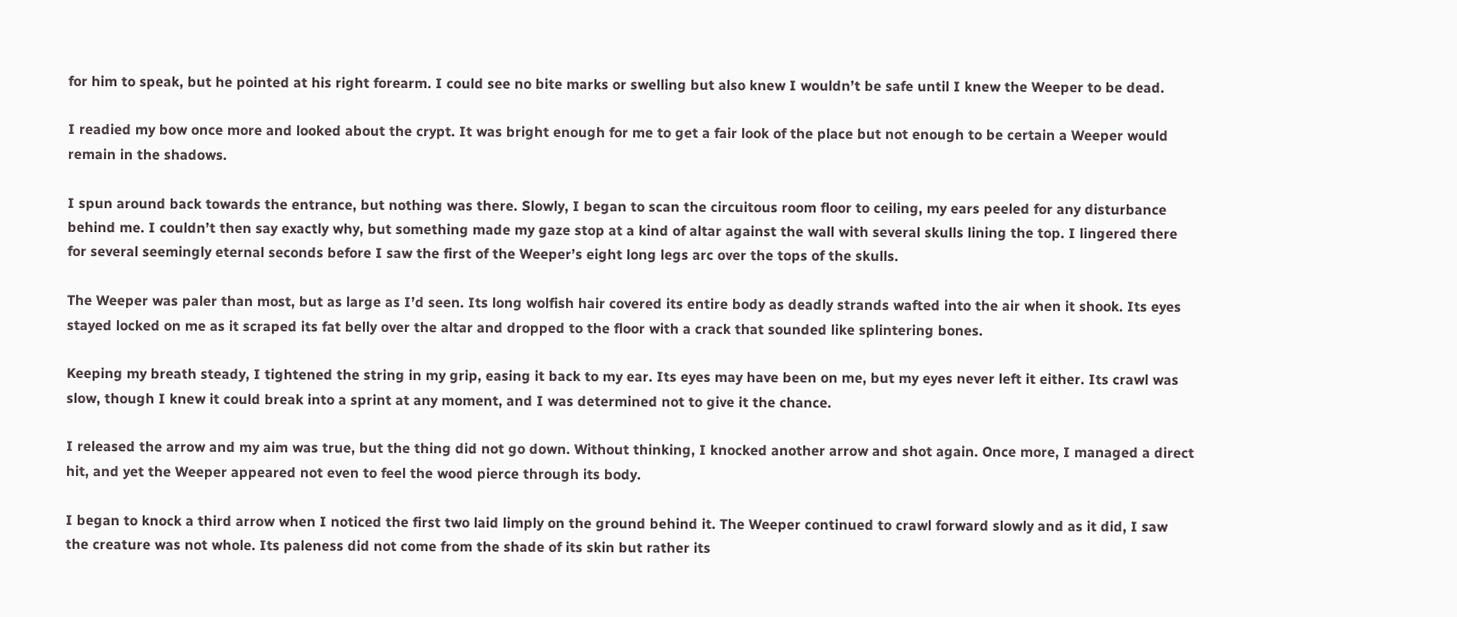for him to speak, but he pointed at his right forearm. I could see no bite marks or swelling but also knew I wouldn’t be safe until I knew the Weeper to be dead.

I readied my bow once more and looked about the crypt. It was bright enough for me to get a fair look of the place but not enough to be certain a Weeper would remain in the shadows.

I spun around back towards the entrance, but nothing was there. Slowly, I began to scan the circuitous room floor to ceiling, my ears peeled for any disturbance behind me. I couldn’t then say exactly why, but something made my gaze stop at a kind of altar against the wall with several skulls lining the top. I lingered there for several seemingly eternal seconds before I saw the first of the Weeper’s eight long legs arc over the tops of the skulls.

The Weeper was paler than most, but as large as I’d seen. Its long wolfish hair covered its entire body as deadly strands wafted into the air when it shook. Its eyes stayed locked on me as it scraped its fat belly over the altar and dropped to the floor with a crack that sounded like splintering bones.

Keeping my breath steady, I tightened the string in my grip, easing it back to my ear. Its eyes may have been on me, but my eyes never left it either. Its crawl was slow, though I knew it could break into a sprint at any moment, and I was determined not to give it the chance.

I released the arrow and my aim was true, but the thing did not go down. Without thinking, I knocked another arrow and shot again. Once more, I managed a direct hit, and yet the Weeper appeared not even to feel the wood pierce through its body.

I began to knock a third arrow when I noticed the first two laid limply on the ground behind it. The Weeper continued to crawl forward slowly and as it did, I saw the creature was not whole. Its paleness did not come from the shade of its skin but rather its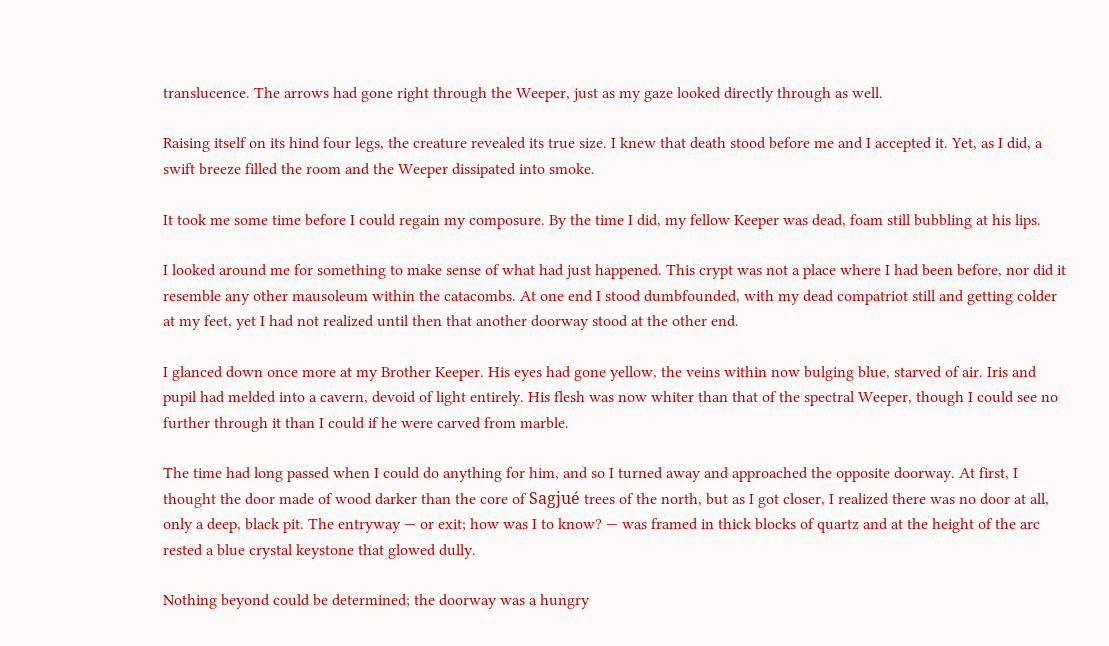translucence. The arrows had gone right through the Weeper, just as my gaze looked directly through as well.

Raising itself on its hind four legs, the creature revealed its true size. I knew that death stood before me and I accepted it. Yet, as I did, a swift breeze filled the room and the Weeper dissipated into smoke.

It took me some time before I could regain my composure. By the time I did, my fellow Keeper was dead, foam still bubbling at his lips.

I looked around me for something to make sense of what had just happened. This crypt was not a place where I had been before, nor did it resemble any other mausoleum within the catacombs. At one end I stood dumbfounded, with my dead compatriot still and getting colder at my feet, yet I had not realized until then that another doorway stood at the other end.

I glanced down once more at my Brother Keeper. His eyes had gone yellow, the veins within now bulging blue, starved of air. Iris and pupil had melded into a cavern, devoid of light entirely. His flesh was now whiter than that of the spectral Weeper, though I could see no further through it than I could if he were carved from marble.

The time had long passed when I could do anything for him, and so I turned away and approached the opposite doorway. At first, I thought the door made of wood darker than the core of Sagjué trees of the north, but as I got closer, I realized there was no door at all, only a deep, black pit. The entryway — or exit; how was I to know? — was framed in thick blocks of quartz and at the height of the arc rested a blue crystal keystone that glowed dully.

Nothing beyond could be determined; the doorway was a hungry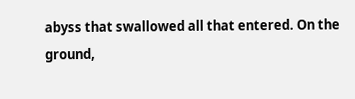abyss that swallowed all that entered. On the ground,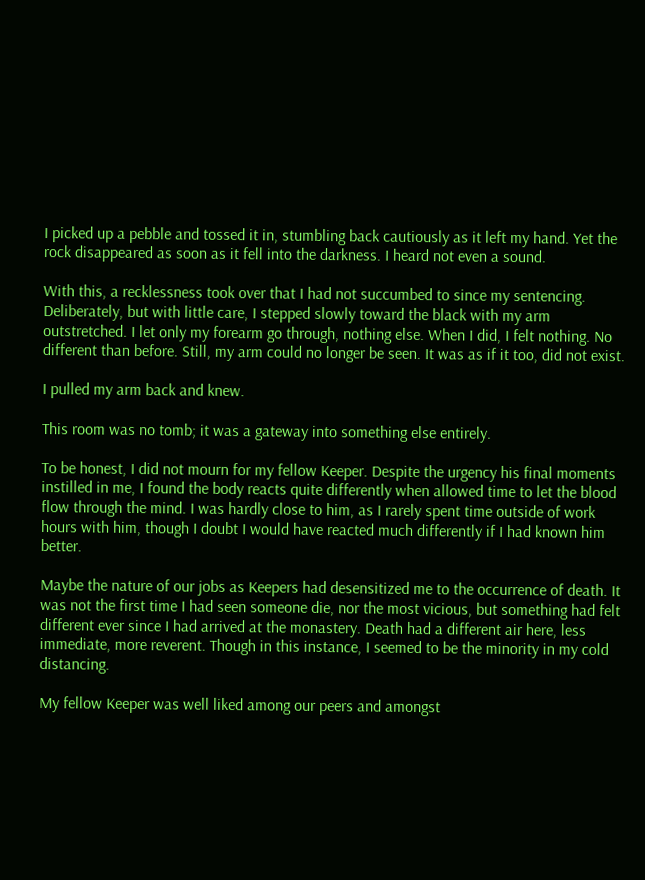I picked up a pebble and tossed it in, stumbling back cautiously as it left my hand. Yet the rock disappeared as soon as it fell into the darkness. I heard not even a sound.

With this, a recklessness took over that I had not succumbed to since my sentencing. Deliberately, but with little care, I stepped slowly toward the black with my arm outstretched. I let only my forearm go through, nothing else. When I did, I felt nothing. No different than before. Still, my arm could no longer be seen. It was as if it too, did not exist.

I pulled my arm back and knew.

This room was no tomb; it was a gateway into something else entirely.

To be honest, I did not mourn for my fellow Keeper. Despite the urgency his final moments instilled in me, I found the body reacts quite differently when allowed time to let the blood flow through the mind. I was hardly close to him, as I rarely spent time outside of work hours with him, though I doubt I would have reacted much differently if I had known him better.

Maybe the nature of our jobs as Keepers had desensitized me to the occurrence of death. It was not the first time I had seen someone die, nor the most vicious, but something had felt different ever since I had arrived at the monastery. Death had a different air here, less immediate, more reverent. Though in this instance, I seemed to be the minority in my cold distancing.

My fellow Keeper was well liked among our peers and amongst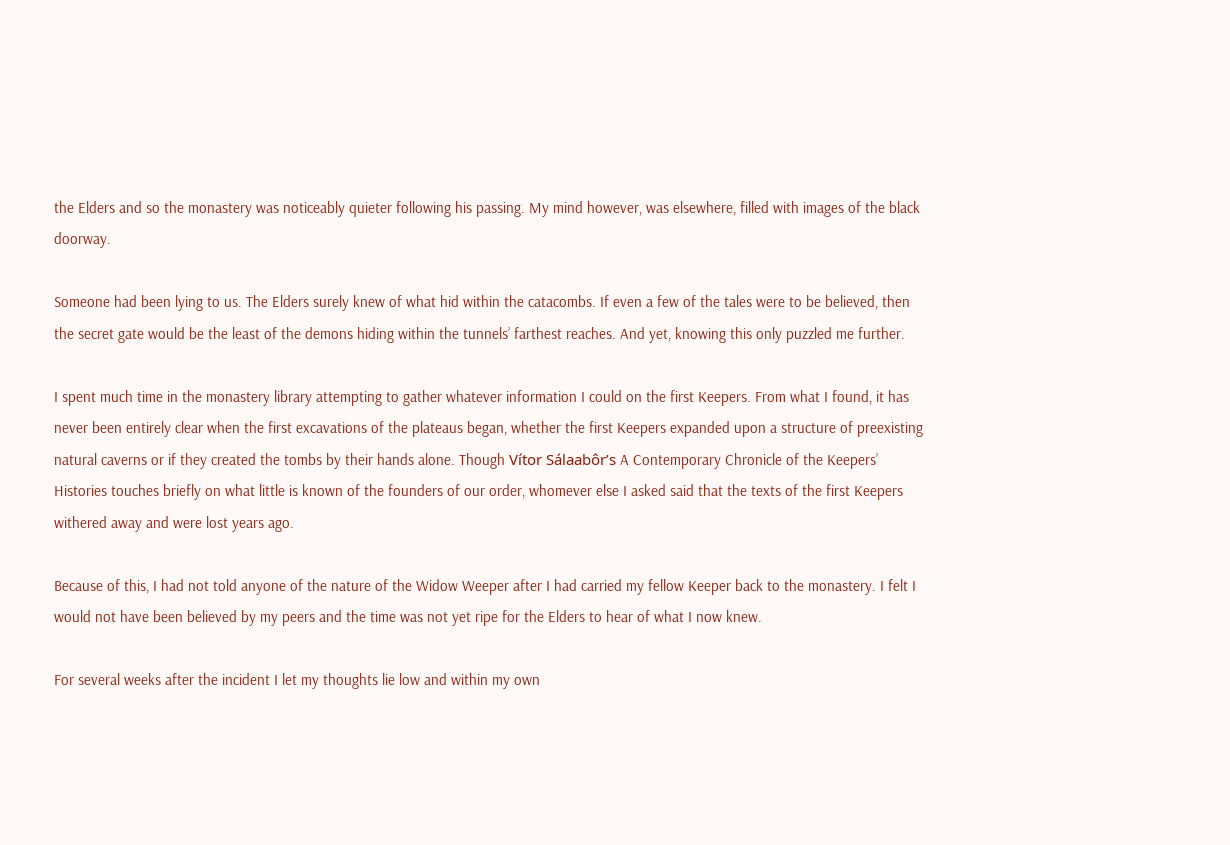the Elders and so the monastery was noticeably quieter following his passing. My mind however, was elsewhere, filled with images of the black doorway.

Someone had been lying to us. The Elders surely knew of what hid within the catacombs. If even a few of the tales were to be believed, then the secret gate would be the least of the demons hiding within the tunnels’ farthest reaches. And yet, knowing this only puzzled me further.

I spent much time in the monastery library attempting to gather whatever information I could on the first Keepers. From what I found, it has never been entirely clear when the first excavations of the plateaus began, whether the first Keepers expanded upon a structure of preexisting natural caverns or if they created the tombs by their hands alone. Though Vítor Sálaabôr’s A Contemporary Chronicle of the Keepers’ Histories touches briefly on what little is known of the founders of our order, whomever else I asked said that the texts of the first Keepers withered away and were lost years ago.

Because of this, I had not told anyone of the nature of the Widow Weeper after I had carried my fellow Keeper back to the monastery. I felt I would not have been believed by my peers and the time was not yet ripe for the Elders to hear of what I now knew.

For several weeks after the incident I let my thoughts lie low and within my own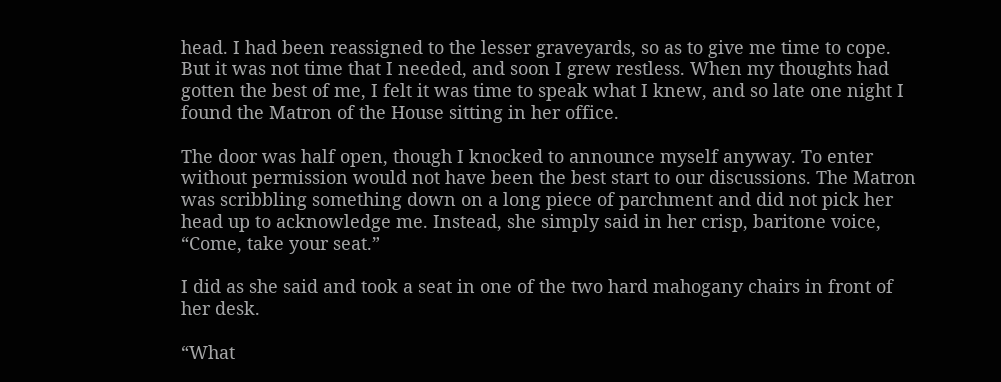head. I had been reassigned to the lesser graveyards, so as to give me time to cope. But it was not time that I needed, and soon I grew restless. When my thoughts had gotten the best of me, I felt it was time to speak what I knew, and so late one night I found the Matron of the House sitting in her office.

The door was half open, though I knocked to announce myself anyway. To enter without permission would not have been the best start to our discussions. The Matron was scribbling something down on a long piece of parchment and did not pick her head up to acknowledge me. Instead, she simply said in her crisp, baritone voice, “Come, take your seat.”

I did as she said and took a seat in one of the two hard mahogany chairs in front of her desk.

“What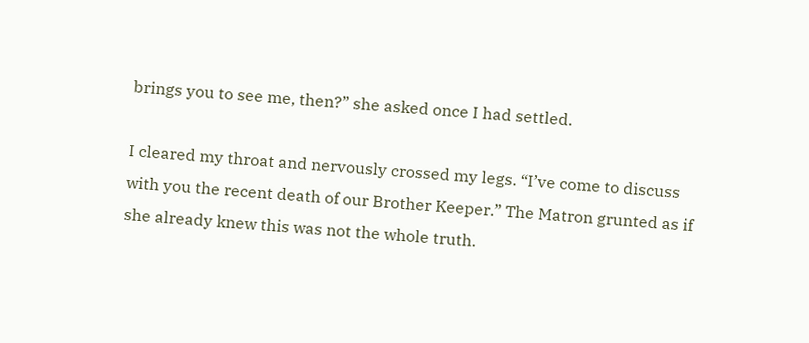brings you to see me, then?” she asked once I had settled.

I cleared my throat and nervously crossed my legs. “I’ve come to discuss with you the recent death of our Brother Keeper.” The Matron grunted as if she already knew this was not the whole truth.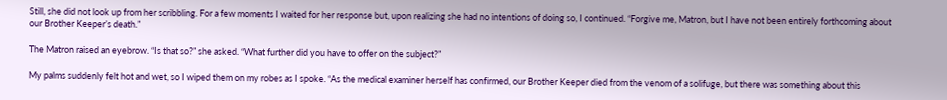Still, she did not look up from her scribbling. For a few moments I waited for her response but, upon realizing she had no intentions of doing so, I continued. “Forgive me, Matron, but I have not been entirely forthcoming about our Brother Keeper’s death.”

The Matron raised an eyebrow. “Is that so?” she asked. “What further did you have to offer on the subject?”

My palms suddenly felt hot and wet, so I wiped them on my robes as I spoke. “As the medical examiner herself has confirmed, our Brother Keeper died from the venom of a solifuge, but there was something about this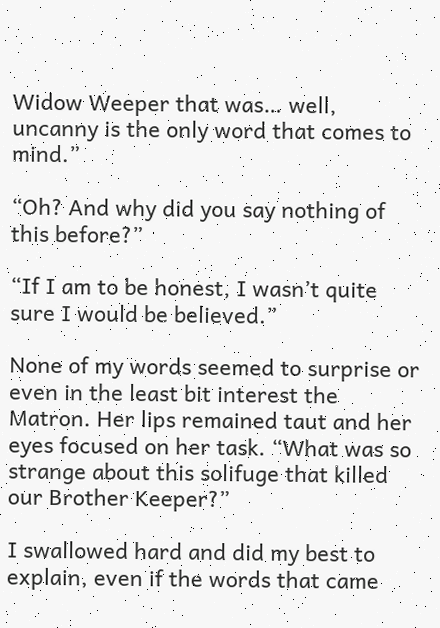Widow Weeper that was… well, uncanny is the only word that comes to mind.”

“Oh? And why did you say nothing of this before?”

“If I am to be honest, I wasn’t quite sure I would be believed.”

None of my words seemed to surprise or even in the least bit interest the Matron. Her lips remained taut and her eyes focused on her task. “What was so strange about this solifuge that killed our Brother Keeper?”

I swallowed hard and did my best to explain, even if the words that came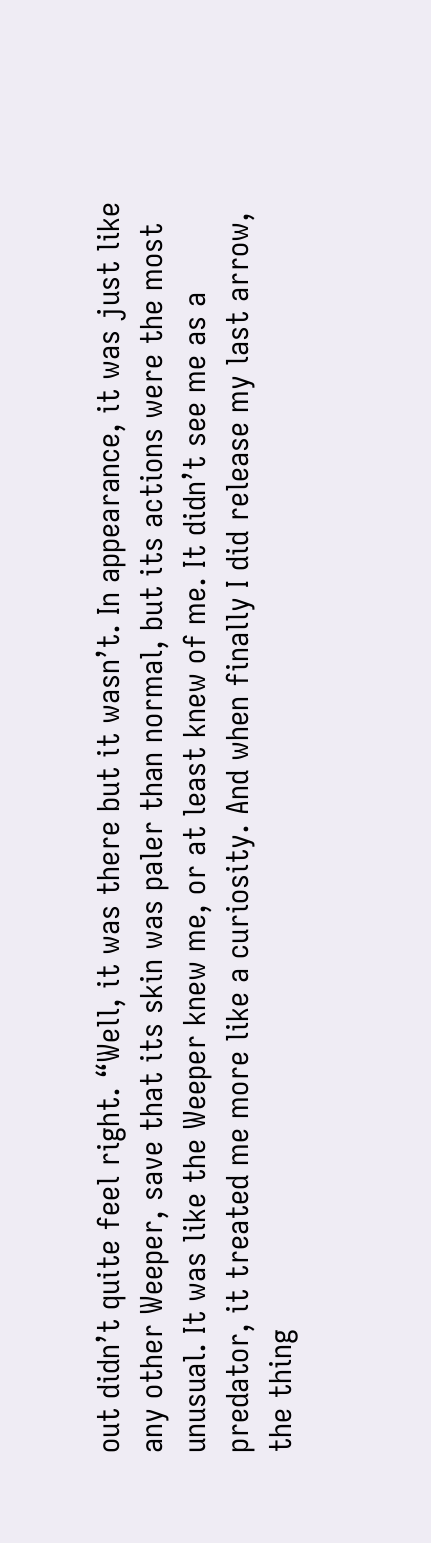out didn’t quite feel right. “Well, it was there but it wasn’t. In appearance, it was just like any other Weeper, save that its skin was paler than normal, but its actions were the most unusual. It was like the Weeper knew me, or at least knew of me. It didn’t see me as a predator, it treated me more like a curiosity. And when finally I did release my last arrow, the thing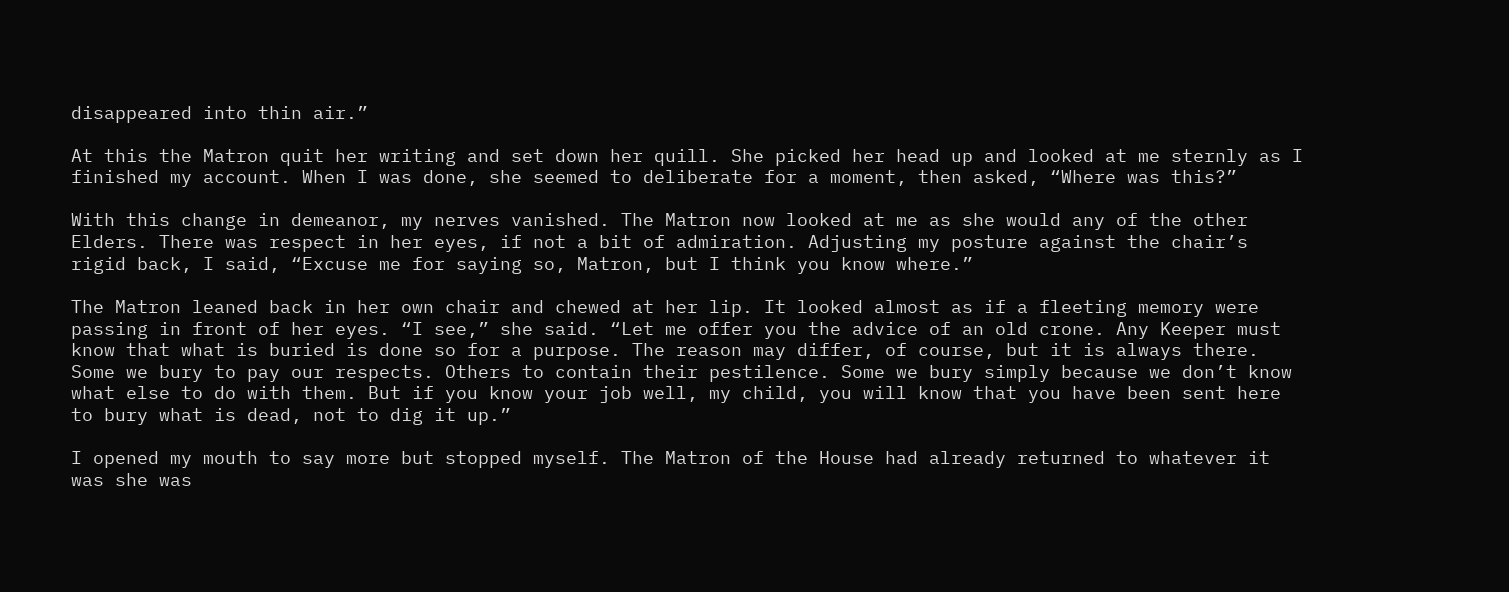disappeared into thin air.”

At this the Matron quit her writing and set down her quill. She picked her head up and looked at me sternly as I finished my account. When I was done, she seemed to deliberate for a moment, then asked, “Where was this?”

With this change in demeanor, my nerves vanished. The Matron now looked at me as she would any of the other Elders. There was respect in her eyes, if not a bit of admiration. Adjusting my posture against the chair’s rigid back, I said, “Excuse me for saying so, Matron, but I think you know where.”

The Matron leaned back in her own chair and chewed at her lip. It looked almost as if a fleeting memory were passing in front of her eyes. “I see,” she said. “Let me offer you the advice of an old crone. Any Keeper must know that what is buried is done so for a purpose. The reason may differ, of course, but it is always there. Some we bury to pay our respects. Others to contain their pestilence. Some we bury simply because we don’t know what else to do with them. But if you know your job well, my child, you will know that you have been sent here to bury what is dead, not to dig it up.”

I opened my mouth to say more but stopped myself. The Matron of the House had already returned to whatever it was she was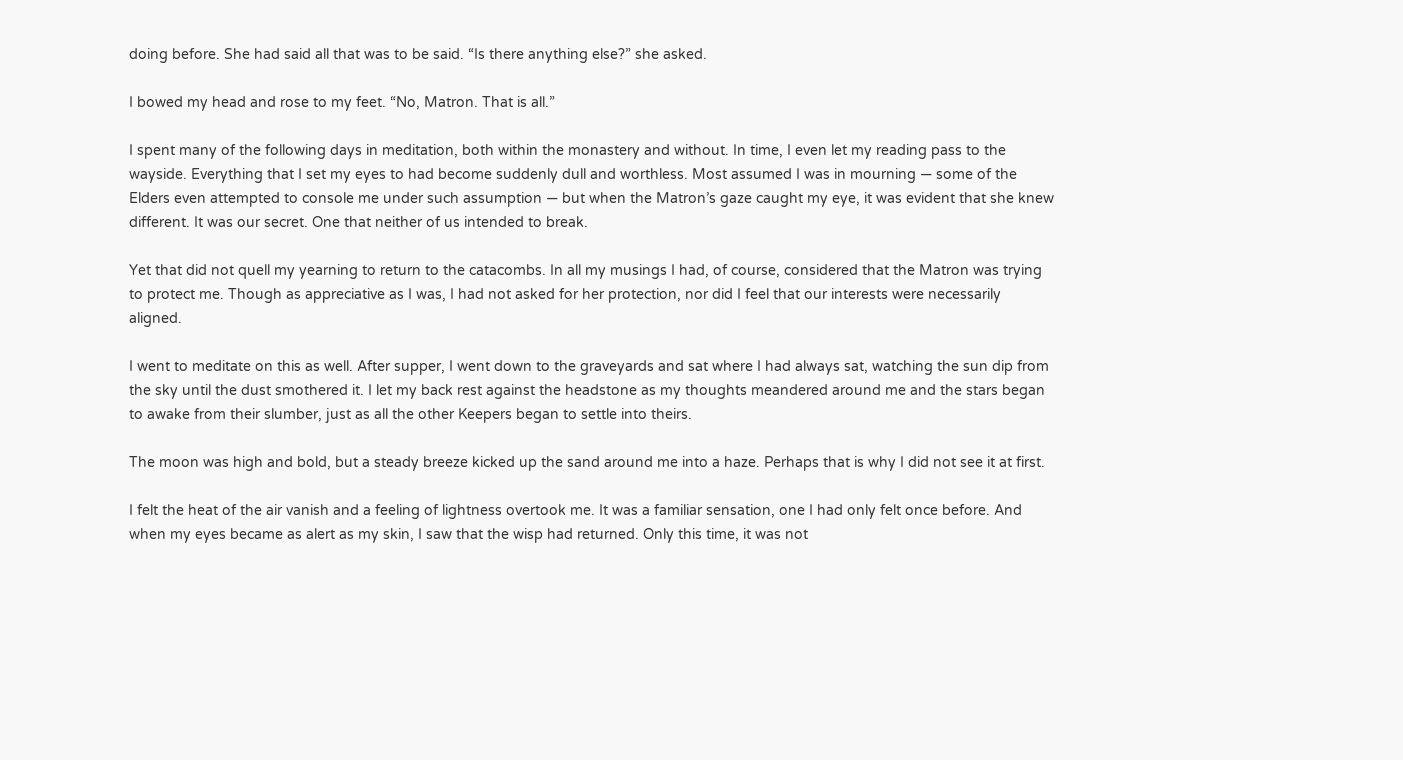doing before. She had said all that was to be said. “Is there anything else?” she asked.

I bowed my head and rose to my feet. “No, Matron. That is all.”

I spent many of the following days in meditation, both within the monastery and without. In time, I even let my reading pass to the wayside. Everything that I set my eyes to had become suddenly dull and worthless. Most assumed I was in mourning — some of the Elders even attempted to console me under such assumption — but when the Matron’s gaze caught my eye, it was evident that she knew different. It was our secret. One that neither of us intended to break.

Yet that did not quell my yearning to return to the catacombs. In all my musings I had, of course, considered that the Matron was trying to protect me. Though as appreciative as I was, I had not asked for her protection, nor did I feel that our interests were necessarily aligned.

I went to meditate on this as well. After supper, I went down to the graveyards and sat where I had always sat, watching the sun dip from the sky until the dust smothered it. I let my back rest against the headstone as my thoughts meandered around me and the stars began to awake from their slumber, just as all the other Keepers began to settle into theirs.

The moon was high and bold, but a steady breeze kicked up the sand around me into a haze. Perhaps that is why I did not see it at first.

I felt the heat of the air vanish and a feeling of lightness overtook me. It was a familiar sensation, one I had only felt once before. And when my eyes became as alert as my skin, I saw that the wisp had returned. Only this time, it was not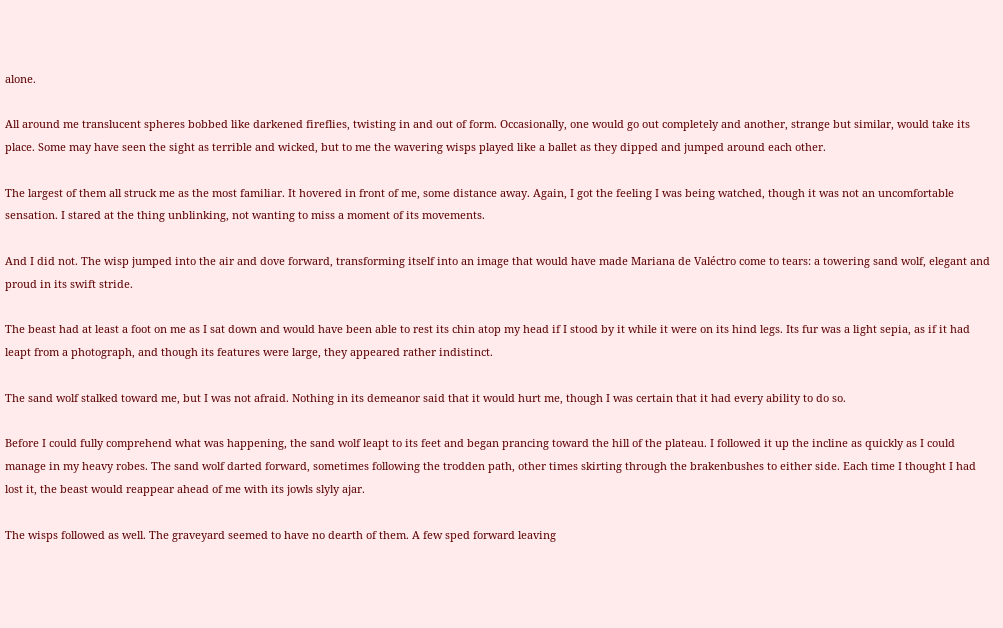alone.

All around me translucent spheres bobbed like darkened fireflies, twisting in and out of form. Occasionally, one would go out completely and another, strange but similar, would take its place. Some may have seen the sight as terrible and wicked, but to me the wavering wisps played like a ballet as they dipped and jumped around each other.

The largest of them all struck me as the most familiar. It hovered in front of me, some distance away. Again, I got the feeling I was being watched, though it was not an uncomfortable sensation. I stared at the thing unblinking, not wanting to miss a moment of its movements.

And I did not. The wisp jumped into the air and dove forward, transforming itself into an image that would have made Mariana de Valéctro come to tears: a towering sand wolf, elegant and proud in its swift stride.

The beast had at least a foot on me as I sat down and would have been able to rest its chin atop my head if I stood by it while it were on its hind legs. Its fur was a light sepia, as if it had leapt from a photograph, and though its features were large, they appeared rather indistinct.

The sand wolf stalked toward me, but I was not afraid. Nothing in its demeanor said that it would hurt me, though I was certain that it had every ability to do so.

Before I could fully comprehend what was happening, the sand wolf leapt to its feet and began prancing toward the hill of the plateau. I followed it up the incline as quickly as I could manage in my heavy robes. The sand wolf darted forward, sometimes following the trodden path, other times skirting through the brakenbushes to either side. Each time I thought I had lost it, the beast would reappear ahead of me with its jowls slyly ajar.

The wisps followed as well. The graveyard seemed to have no dearth of them. A few sped forward leaving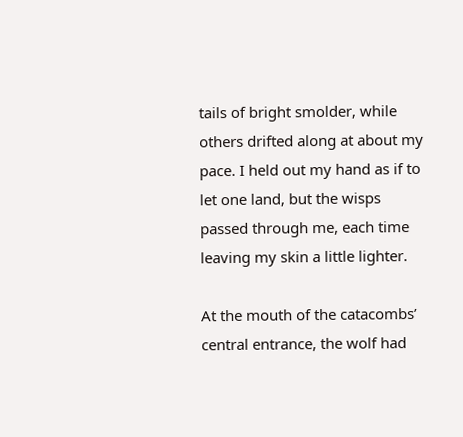tails of bright smolder, while others drifted along at about my pace. I held out my hand as if to let one land, but the wisps passed through me, each time leaving my skin a little lighter.

At the mouth of the catacombs’ central entrance, the wolf had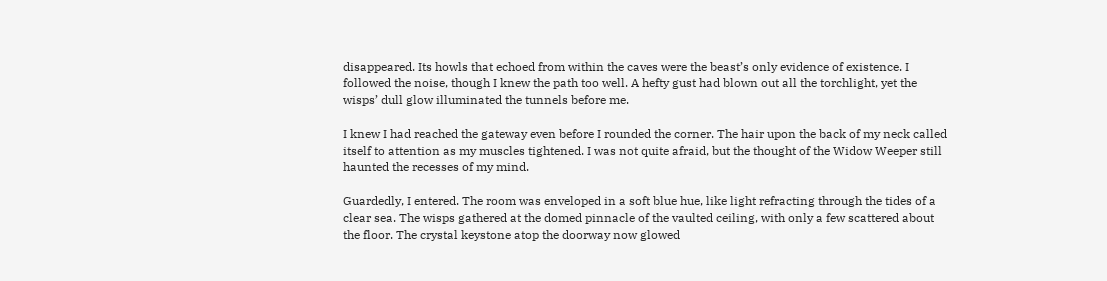disappeared. Its howls that echoed from within the caves were the beast’s only evidence of existence. I followed the noise, though I knew the path too well. A hefty gust had blown out all the torchlight, yet the wisps’ dull glow illuminated the tunnels before me.

I knew I had reached the gateway even before I rounded the corner. The hair upon the back of my neck called itself to attention as my muscles tightened. I was not quite afraid, but the thought of the Widow Weeper still haunted the recesses of my mind.

Guardedly, I entered. The room was enveloped in a soft blue hue, like light refracting through the tides of a clear sea. The wisps gathered at the domed pinnacle of the vaulted ceiling, with only a few scattered about the floor. The crystal keystone atop the doorway now glowed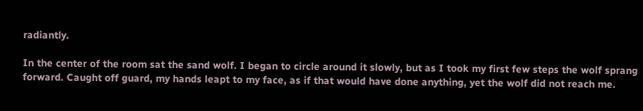radiantly.

In the center of the room sat the sand wolf. I began to circle around it slowly, but as I took my first few steps the wolf sprang forward. Caught off guard, my hands leapt to my face, as if that would have done anything, yet the wolf did not reach me.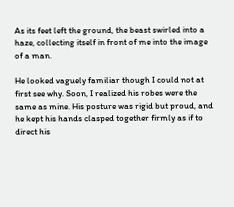As its feet left the ground, the beast swirled into a haze, collecting itself in front of me into the image of a man.

He looked vaguely familiar though I could not at first see why. Soon, I realized his robes were the same as mine. His posture was rigid but proud, and he kept his hands clasped together firmly as if to direct his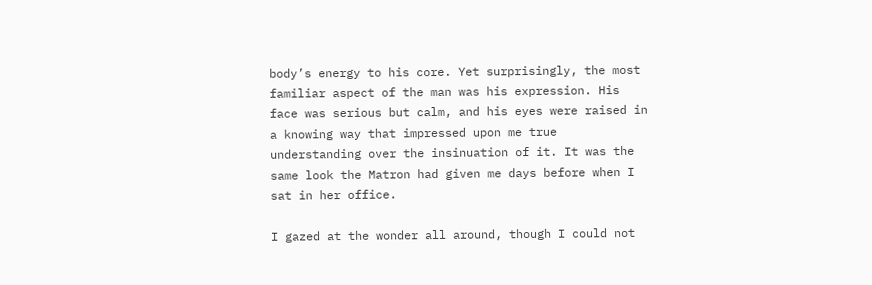body’s energy to his core. Yet surprisingly, the most familiar aspect of the man was his expression. His face was serious but calm, and his eyes were raised in a knowing way that impressed upon me true understanding over the insinuation of it. It was the same look the Matron had given me days before when I sat in her office.

I gazed at the wonder all around, though I could not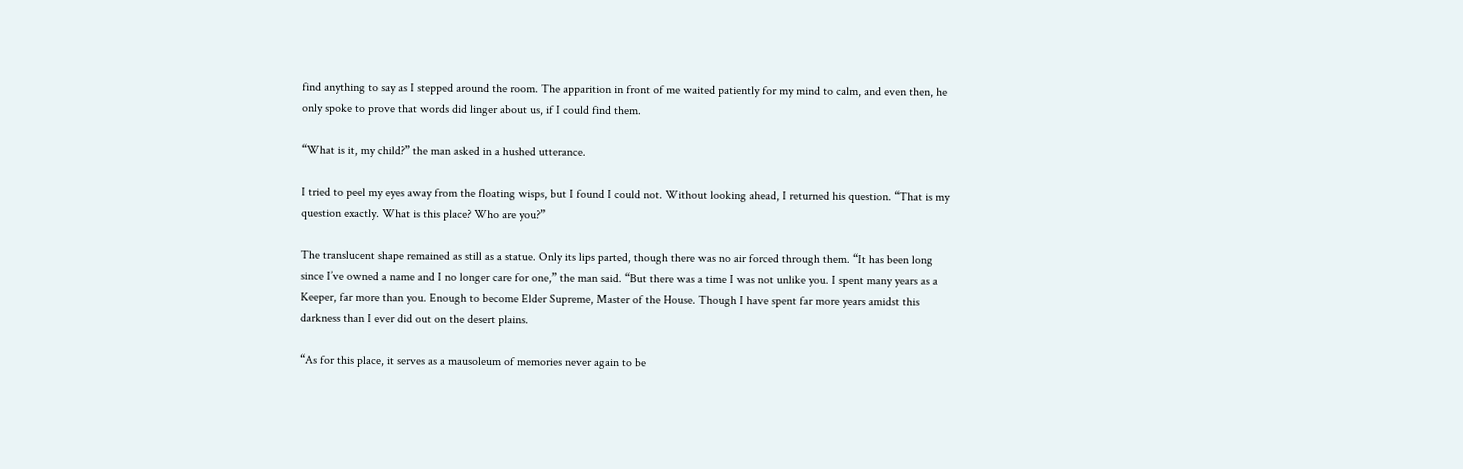find anything to say as I stepped around the room. The apparition in front of me waited patiently for my mind to calm, and even then, he only spoke to prove that words did linger about us, if I could find them.

“What is it, my child?” the man asked in a hushed utterance.

I tried to peel my eyes away from the floating wisps, but I found I could not. Without looking ahead, I returned his question. “That is my question exactly. What is this place? Who are you?”

The translucent shape remained as still as a statue. Only its lips parted, though there was no air forced through them. “It has been long since I’ve owned a name and I no longer care for one,” the man said. “But there was a time I was not unlike you. I spent many years as a Keeper, far more than you. Enough to become Elder Supreme, Master of the House. Though I have spent far more years amidst this darkness than I ever did out on the desert plains.

“As for this place, it serves as a mausoleum of memories never again to be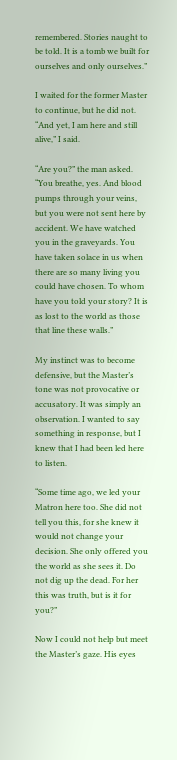remembered. Stories naught to be told. It is a tomb we built for ourselves and only ourselves.”

I waited for the former Master to continue, but he did not. “And yet, I am here and still alive,” I said.

“Are you?” the man asked. “You breathe, yes. And blood pumps through your veins, but you were not sent here by accident. We have watched you in the graveyards. You have taken solace in us when there are so many living you could have chosen. To whom have you told your story? It is as lost to the world as those that line these walls.”

My instinct was to become defensive, but the Master’s tone was not provocative or accusatory. It was simply an observation. I wanted to say something in response, but I knew that I had been led here to listen.

“Some time ago, we led your Matron here too. She did not tell you this, for she knew it would not change your decision. She only offered you the world as she sees it. Do not dig up the dead. For her this was truth, but is it for you?”

Now I could not help but meet the Master’s gaze. His eyes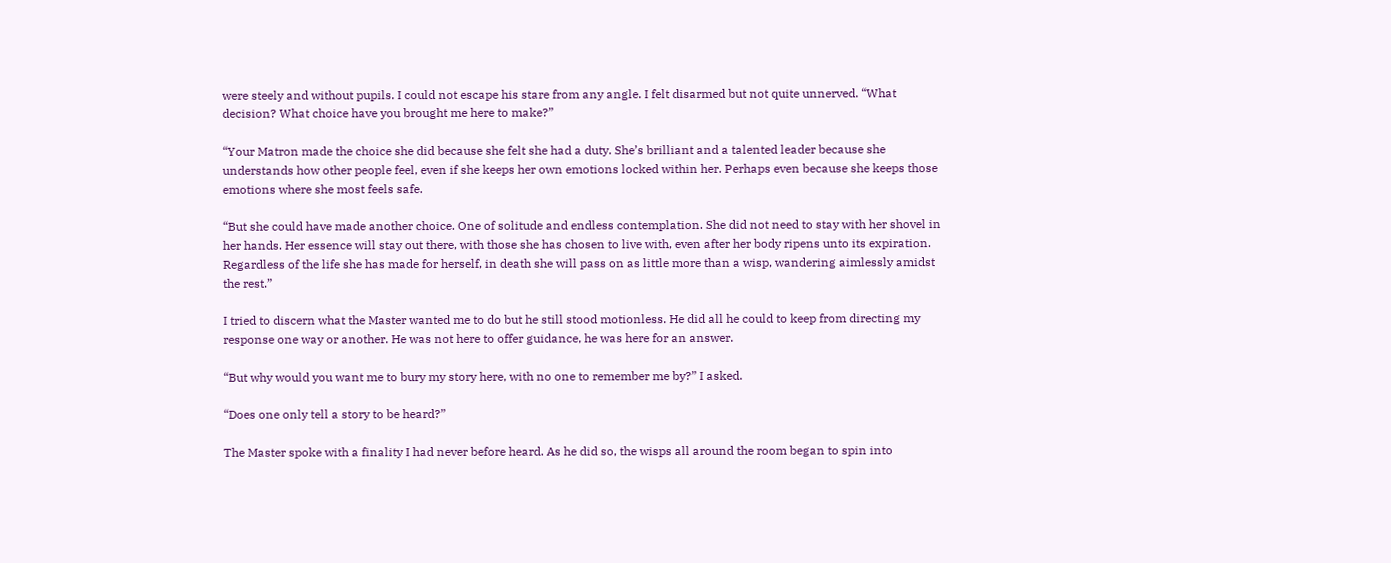were steely and without pupils. I could not escape his stare from any angle. I felt disarmed but not quite unnerved. “What decision? What choice have you brought me here to make?”

“Your Matron made the choice she did because she felt she had a duty. She’s brilliant and a talented leader because she understands how other people feel, even if she keeps her own emotions locked within her. Perhaps even because she keeps those emotions where she most feels safe.

“But she could have made another choice. One of solitude and endless contemplation. She did not need to stay with her shovel in her hands. Her essence will stay out there, with those she has chosen to live with, even after her body ripens unto its expiration. Regardless of the life she has made for herself, in death she will pass on as little more than a wisp, wandering aimlessly amidst the rest.”

I tried to discern what the Master wanted me to do but he still stood motionless. He did all he could to keep from directing my response one way or another. He was not here to offer guidance, he was here for an answer.

“But why would you want me to bury my story here, with no one to remember me by?” I asked.

“Does one only tell a story to be heard?”

The Master spoke with a finality I had never before heard. As he did so, the wisps all around the room began to spin into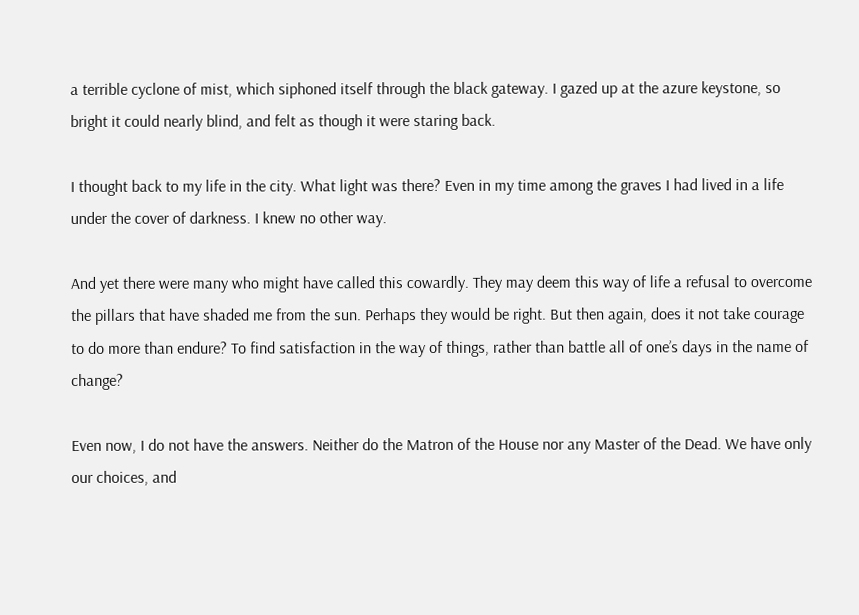a terrible cyclone of mist, which siphoned itself through the black gateway. I gazed up at the azure keystone, so bright it could nearly blind, and felt as though it were staring back.

I thought back to my life in the city. What light was there? Even in my time among the graves I had lived in a life under the cover of darkness. I knew no other way.

And yet there were many who might have called this cowardly. They may deem this way of life a refusal to overcome the pillars that have shaded me from the sun. Perhaps they would be right. But then again, does it not take courage to do more than endure? To find satisfaction in the way of things, rather than battle all of one’s days in the name of change?

Even now, I do not have the answers. Neither do the Matron of the House nor any Master of the Dead. We have only our choices, and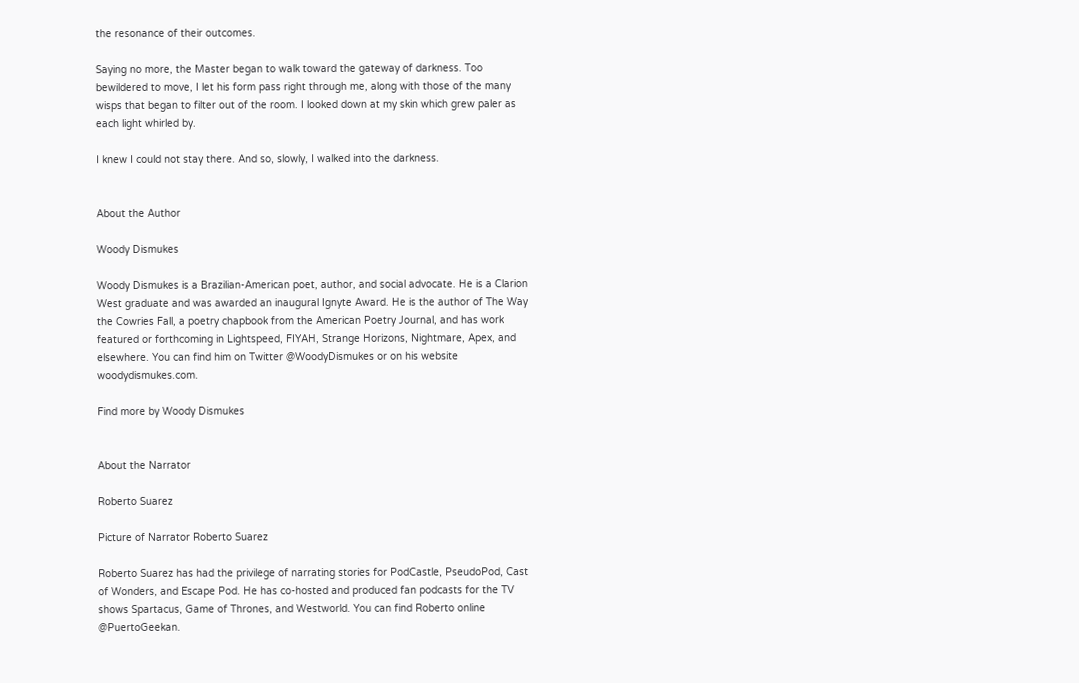the resonance of their outcomes.

Saying no more, the Master began to walk toward the gateway of darkness. Too bewildered to move, I let his form pass right through me, along with those of the many wisps that began to filter out of the room. I looked down at my skin which grew paler as each light whirled by.

I knew I could not stay there. And so, slowly, I walked into the darkness.


About the Author

Woody Dismukes

Woody Dismukes is a Brazilian-American poet, author, and social advocate. He is a Clarion West graduate and was awarded an inaugural Ignyte Award. He is the author of The Way the Cowries Fall, a poetry chapbook from the American Poetry Journal, and has work featured or forthcoming in Lightspeed, FIYAH, Strange Horizons, Nightmare, Apex, and elsewhere. You can find him on Twitter @WoodyDismukes or on his website woodydismukes.com.

Find more by Woody Dismukes


About the Narrator

Roberto Suarez

Picture of Narrator Roberto Suarez

Roberto Suarez has had the privilege of narrating stories for PodCastle, PseudoPod, Cast of Wonders, and Escape Pod. He has co-hosted and produced fan podcasts for the TV shows Spartacus, Game of Thrones, and Westworld. You can find Roberto online @PuertoGeekan.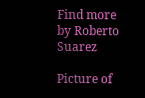Find more by Roberto Suarez

Picture of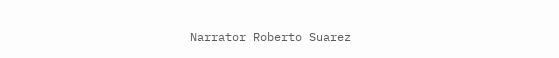Narrator Roberto Suarez